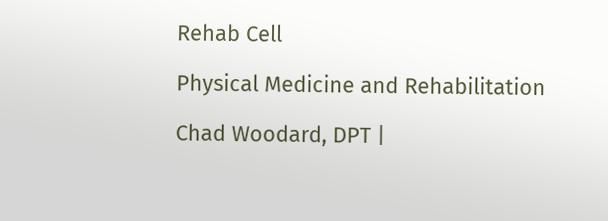Rehab Cell

Physical Medicine and Rehabilitation

Chad Woodard, DPT |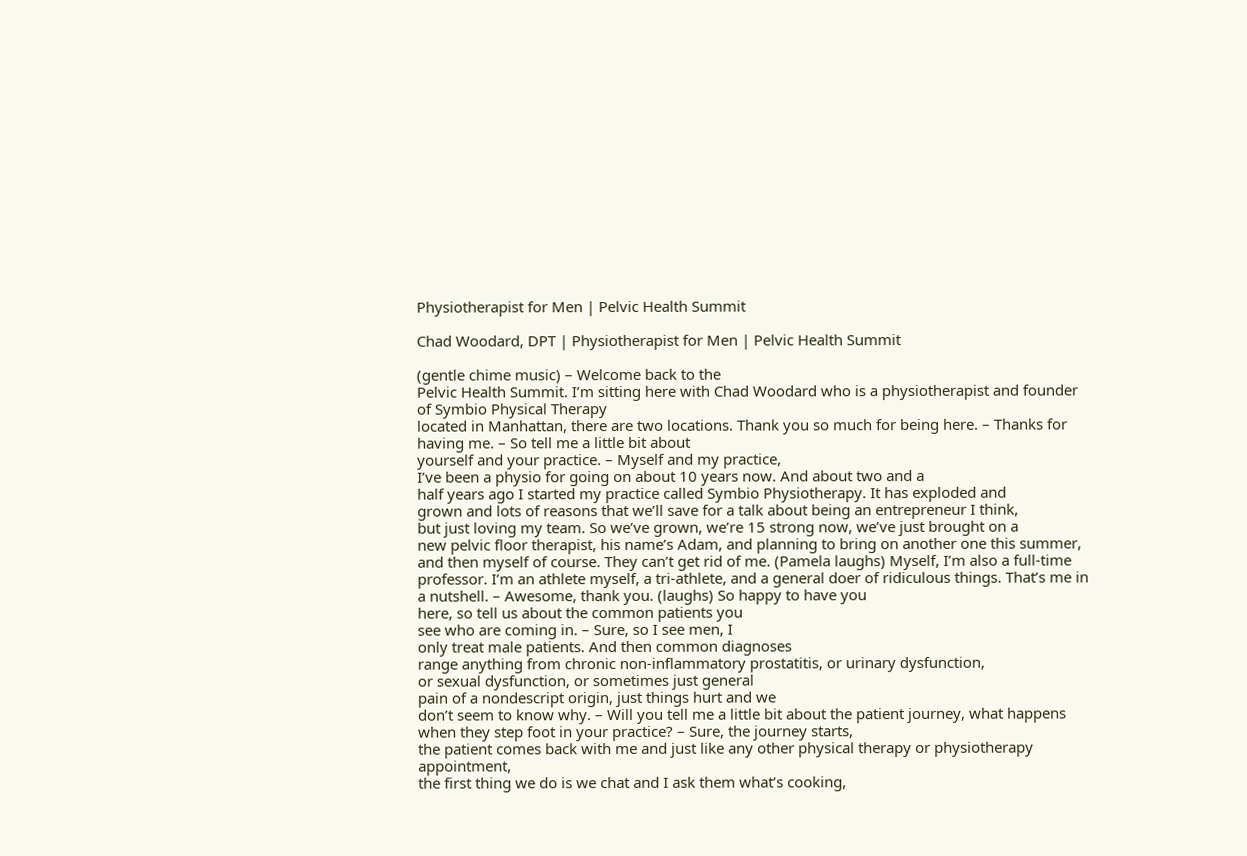Physiotherapist for Men | Pelvic Health Summit

Chad Woodard, DPT | Physiotherapist for Men | Pelvic Health Summit

(gentle chime music) – Welcome back to the
Pelvic Health Summit. I’m sitting here with Chad Woodard who is a physiotherapist and founder of Symbio Physical Therapy
located in Manhattan, there are two locations. Thank you so much for being here. – Thanks for having me. – So tell me a little bit about
yourself and your practice. – Myself and my practice,
I’ve been a physio for going on about 10 years now. And about two and a
half years ago I started my practice called Symbio Physiotherapy. It has exploded and
grown and lots of reasons that we’ll save for a talk about being an entrepreneur I think,
but just loving my team. So we’ve grown, we’re 15 strong now, we’ve just brought on a
new pelvic floor therapist, his name’s Adam, and planning to bring on another one this summer,
and then myself of course. They can’t get rid of me. (Pamela laughs) Myself, I’m also a full-time professor. I’m an athlete myself, a tri-athlete, and a general doer of ridiculous things. That’s me in a nutshell. – Awesome, thank you. (laughs) So happy to have you
here, so tell us about the common patients you
see who are coming in. – Sure, so I see men, I
only treat male patients. And then common diagnoses
range anything from chronic non-inflammatory prostatitis, or urinary dysfunction,
or sexual dysfunction, or sometimes just general
pain of a nondescript origin, just things hurt and we
don’t seem to know why. – Will you tell me a little bit about the patient journey, what happens when they step foot in your practice? – Sure, the journey starts,
the patient comes back with me and just like any other physical therapy or physiotherapy appointment,
the first thing we do is we chat and I ask them what’s cooking,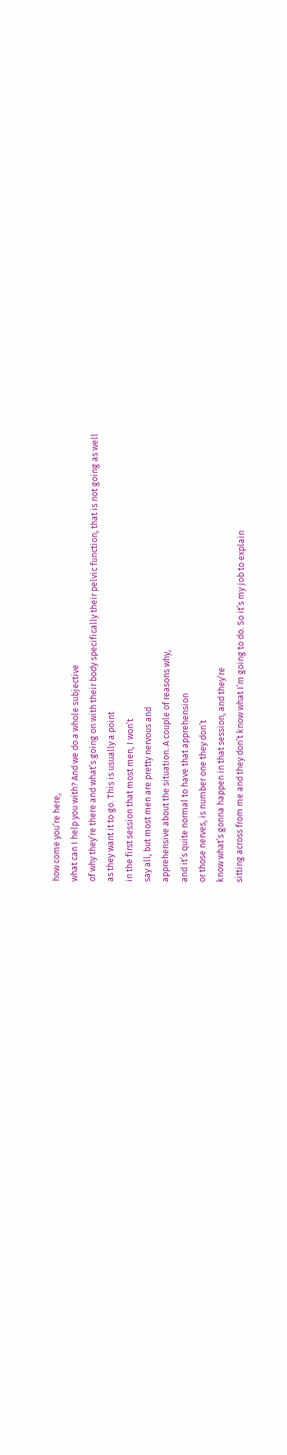how come you’re here,
what can I help you with? And we do a whole subjective
of why they’re there and what’s going on with their body specifically their pelvic function, that is not going as well
as they want it to go. This is usually a point
in the first session that most men, I won’t
say all, but most men are pretty nervous and
apprehensive about the situation. A couple of reasons why,
and it’s quite normal to have that apprehension
or those nerves, is number one they don’t
know what’s gonna happen in that session, and they’re
sitting across from me and they don’t know what I’m going to do. So it’s my job to explain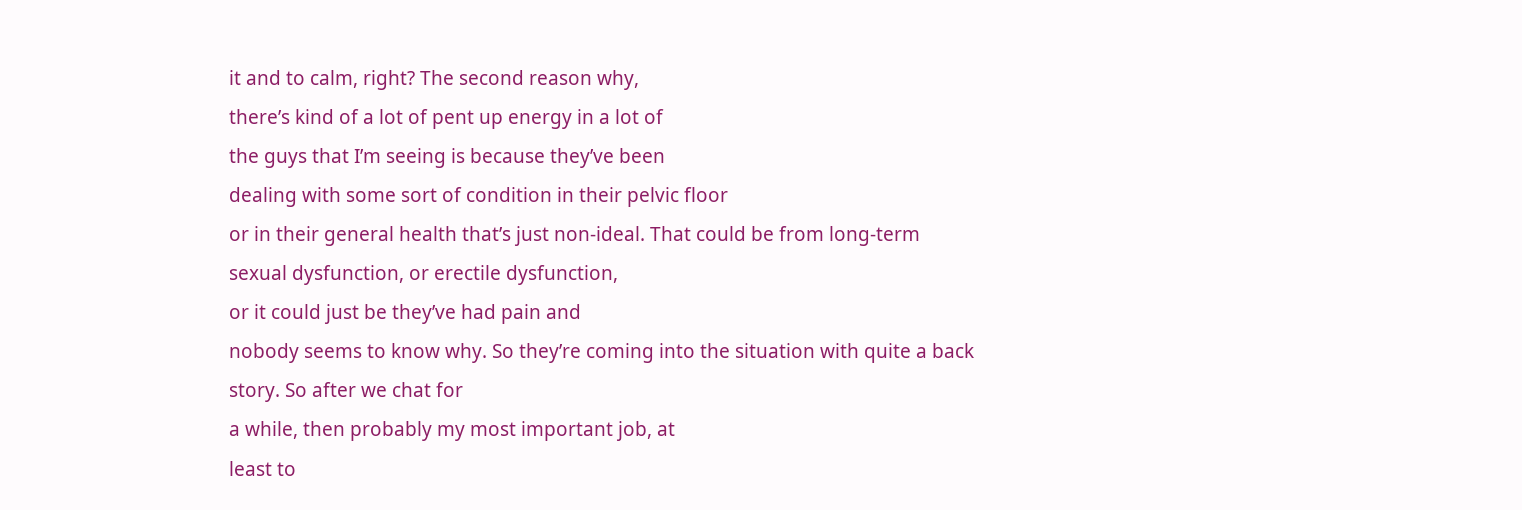it and to calm, right? The second reason why,
there’s kind of a lot of pent up energy in a lot of
the guys that I’m seeing is because they’ve been
dealing with some sort of condition in their pelvic floor
or in their general health that’s just non-ideal. That could be from long-term
sexual dysfunction, or erectile dysfunction,
or it could just be they’ve had pain and
nobody seems to know why. So they’re coming into the situation with quite a back story. So after we chat for
a while, then probably my most important job, at
least to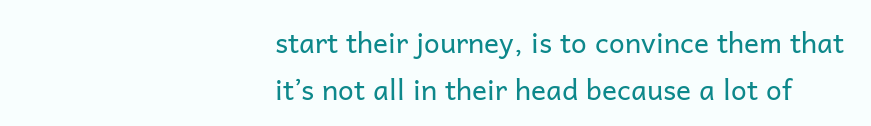start their journey, is to convince them that
it’s not all in their head because a lot of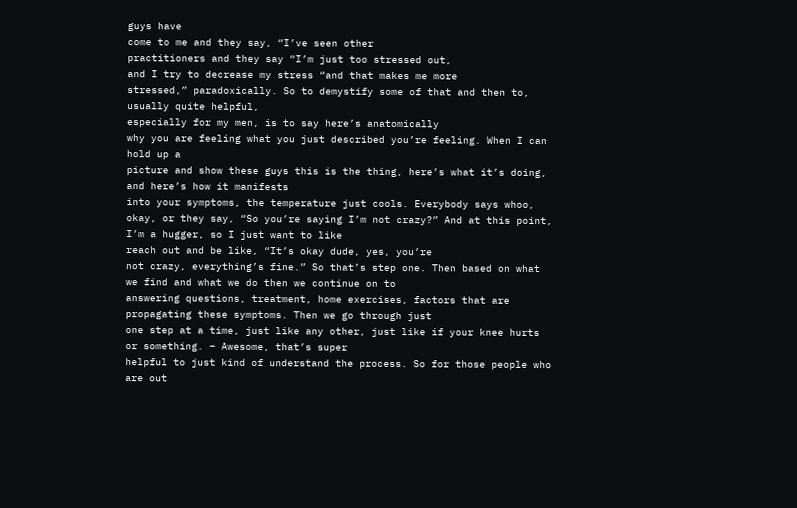guys have
come to me and they say, “I’ve seen other
practitioners and they say “I’m just too stressed out,
and I try to decrease my stress “and that makes me more
stressed,” paradoxically. So to demystify some of that and then to, usually quite helpful,
especially for my men, is to say here’s anatomically
why you are feeling what you just described you’re feeling. When I can hold up a
picture and show these guys this is the thing, here’s what it’s doing, and here’s how it manifests
into your symptoms, the temperature just cools. Everybody says whoo, okay, or they say, “So you’re saying I’m not crazy?” And at this point, I’m a hugger, so I just want to like
reach out and be like, “It’s okay dude, yes, you’re
not crazy, everything’s fine.” So that’s step one. Then based on what we find and what we do then we continue on to
answering questions, treatment, home exercises, factors that are
propagating these symptoms. Then we go through just
one step at a time, just like any other, just like if your knee hurts or something. – Awesome, that’s super
helpful to just kind of understand the process. So for those people who are out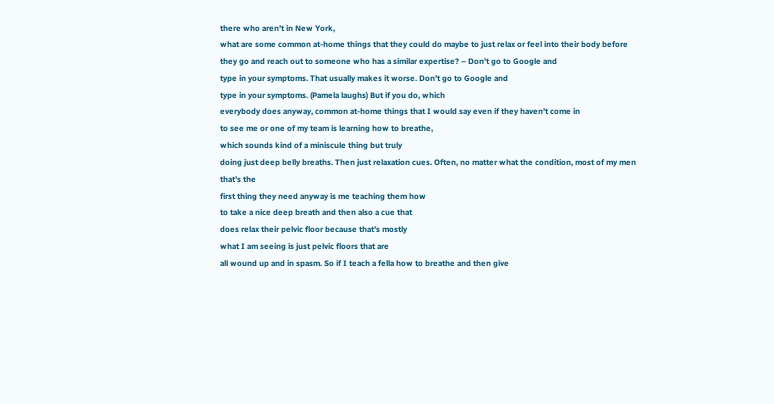there who aren’t in New York,
what are some common at-home things that they could do maybe to just relax or feel into their body before they go and reach out to someone who has a similar expertise? – Don’t go to Google and
type in your symptoms. That usually makes it worse. Don’t go to Google and
type in your symptoms. (Pamela laughs) But if you do, which
everybody does anyway, common at-home things that I would say even if they haven’t come in
to see me or one of my team is learning how to breathe,
which sounds kind of a miniscule thing but truly
doing just deep belly breaths. Then just relaxation cues. Often, no matter what the condition, most of my men that’s the
first thing they need anyway is me teaching them how
to take a nice deep breath and then also a cue that
does relax their pelvic floor because that’s mostly
what I am seeing is just pelvic floors that are
all wound up and in spasm. So if I teach a fella how to breathe and then give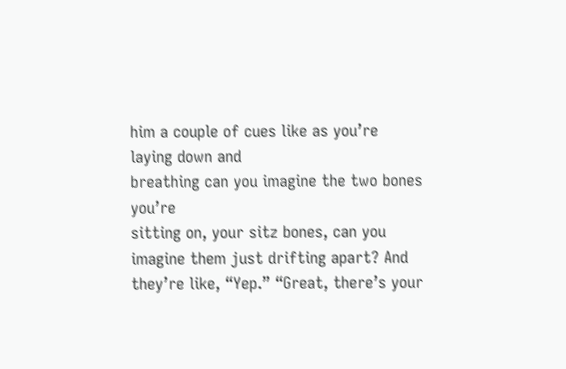him a couple of cues like as you’re laying down and
breathing can you imagine the two bones you’re
sitting on, your sitz bones, can you imagine them just drifting apart? And they’re like, “Yep.” “Great, there’s your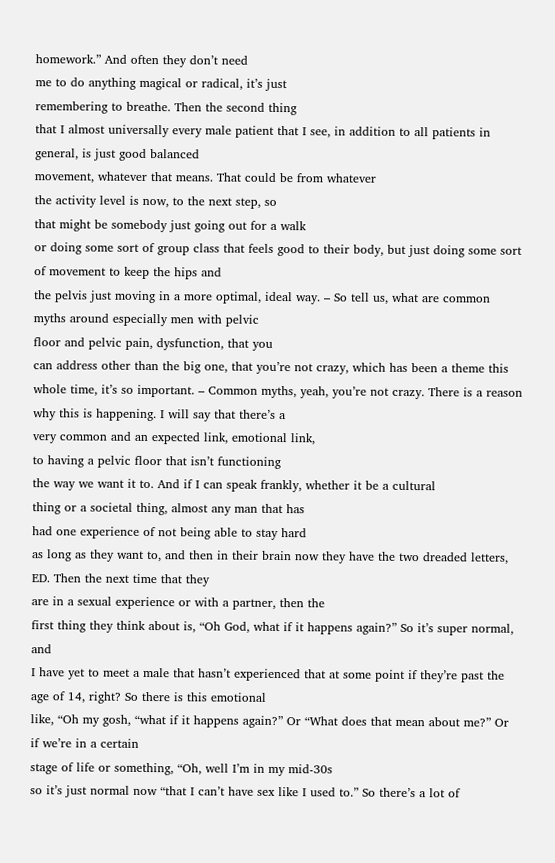homework.” And often they don’t need
me to do anything magical or radical, it’s just
remembering to breathe. Then the second thing
that I almost universally every male patient that I see, in addition to all patients in general, is just good balanced
movement, whatever that means. That could be from whatever
the activity level is now, to the next step, so
that might be somebody just going out for a walk
or doing some sort of group class that feels good to their body, but just doing some sort of movement to keep the hips and
the pelvis just moving in a more optimal, ideal way. – So tell us, what are common myths around especially men with pelvic
floor and pelvic pain, dysfunction, that you
can address other than the big one, that you’re not crazy, which has been a theme this
whole time, it’s so important. – Common myths, yeah, you’re not crazy. There is a reason why this is happening. I will say that there’s a
very common and an expected link, emotional link,
to having a pelvic floor that isn’t functioning
the way we want it to. And if I can speak frankly, whether it be a cultural
thing or a societal thing, almost any man that has
had one experience of not being able to stay hard
as long as they want to, and then in their brain now they have the two dreaded letters, ED. Then the next time that they
are in a sexual experience or with a partner, then the
first thing they think about is, “Oh God, what if it happens again?” So it’s super normal, and
I have yet to meet a male that hasn’t experienced that at some point if they’re past the age of 14, right? So there is this emotional
like, “Oh my gosh, “what if it happens again?” Or “What does that mean about me?” Or if we’re in a certain
stage of life or something, “Oh, well I’m in my mid-30s
so it’s just normal now “that I can’t have sex like I used to.” So there’s a lot of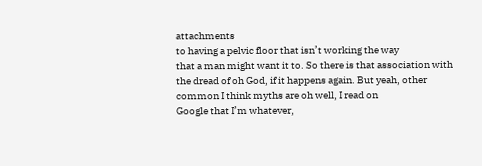attachments
to having a pelvic floor that isn’t working the way
that a man might want it to. So there is that association with the dread of oh God, if it happens again. But yeah, other common I think myths are oh well, I read on
Google that I’m whatever,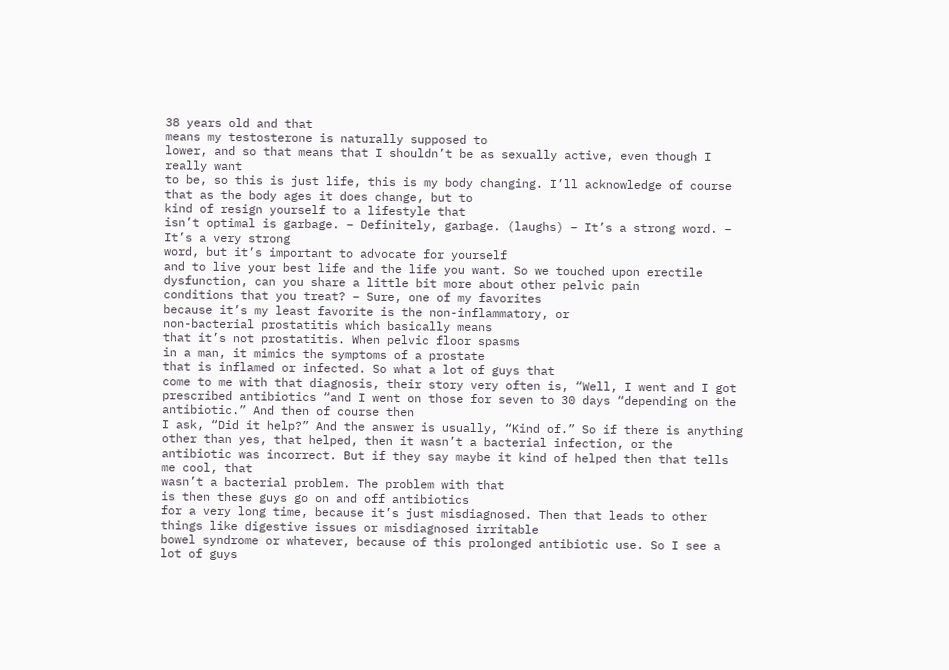38 years old and that
means my testosterone is naturally supposed to
lower, and so that means that I shouldn’t be as sexually active, even though I really want
to be, so this is just life, this is my body changing. I’ll acknowledge of course
that as the body ages it does change, but to
kind of resign yourself to a lifestyle that
isn’t optimal is garbage. – Definitely, garbage. (laughs) – It’s a strong word. – It’s a very strong
word, but it’s important to advocate for yourself
and to live your best life and the life you want. So we touched upon erectile dysfunction, can you share a little bit more about other pelvic pain
conditions that you treat? – Sure, one of my favorites
because it’s my least favorite is the non-inflammatory, or
non-bacterial prostatitis which basically means
that it’s not prostatitis. When pelvic floor spasms
in a man, it mimics the symptoms of a prostate
that is inflamed or infected. So what a lot of guys that
come to me with that diagnosis, their story very often is, “Well, I went and I got
prescribed antibiotics “and I went on those for seven to 30 days “depending on the antibiotic.” And then of course then
I ask, “Did it help?” And the answer is usually, “Kind of.” So if there is anything
other than yes, that helped, then it wasn’t a bacterial infection, or the antibiotic was incorrect. But if they say maybe it kind of helped then that tells me cool, that
wasn’t a bacterial problem. The problem with that
is then these guys go on and off antibiotics
for a very long time, because it’s just misdiagnosed. Then that leads to other
things like digestive issues or misdiagnosed irritable
bowel syndrome or whatever, because of this prolonged antibiotic use. So I see a lot of guys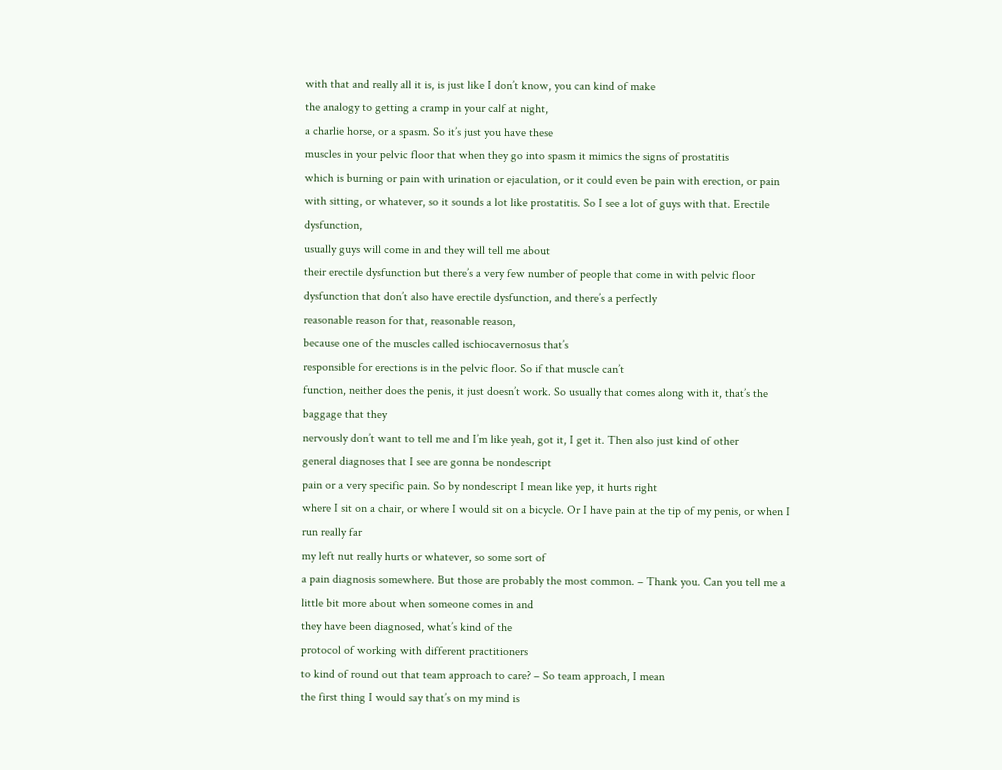with that and really all it is, is just like I don’t know, you can kind of make
the analogy to getting a cramp in your calf at night,
a charlie horse, or a spasm. So it’s just you have these
muscles in your pelvic floor that when they go into spasm it mimics the signs of prostatitis
which is burning or pain with urination or ejaculation, or it could even be pain with erection, or pain with sitting, or whatever, so it sounds a lot like prostatitis. So I see a lot of guys with that. Erectile dysfunction,
usually guys will come in and they will tell me about
their erectile dysfunction but there’s a very few number of people that come in with pelvic floor dysfunction that don’t also have erectile dysfunction, and there’s a perfectly
reasonable reason for that, reasonable reason,
because one of the muscles called ischiocavernosus that’s
responsible for erections is in the pelvic floor. So if that muscle can’t
function, neither does the penis, it just doesn’t work. So usually that comes along with it, that’s the baggage that they
nervously don’t want to tell me and I’m like yeah, got it, I get it. Then also just kind of other
general diagnoses that I see are gonna be nondescript
pain or a very specific pain. So by nondescript I mean like yep, it hurts right
where I sit on a chair, or where I would sit on a bicycle. Or I have pain at the tip of my penis, or when I run really far
my left nut really hurts or whatever, so some sort of
a pain diagnosis somewhere. But those are probably the most common. – Thank you. Can you tell me a little bit more about when someone comes in and
they have been diagnosed, what’s kind of the
protocol of working with different practitioners
to kind of round out that team approach to care? – So team approach, I mean
the first thing I would say that’s on my mind is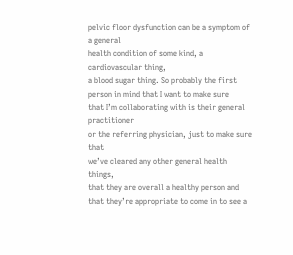pelvic floor dysfunction can be a symptom of a general
health condition of some kind, a cardiovascular thing,
a blood sugar thing. So probably the first person in mind that I want to make sure
that I’m collaborating with is their general practitioner
or the referring physician, just to make sure that
we’ve cleared any other general health things,
that they are overall a healthy person and
that they’re appropriate to come in to see a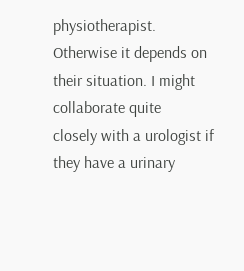physiotherapist. Otherwise it depends on their situation. I might collaborate quite
closely with a urologist if they have a urinary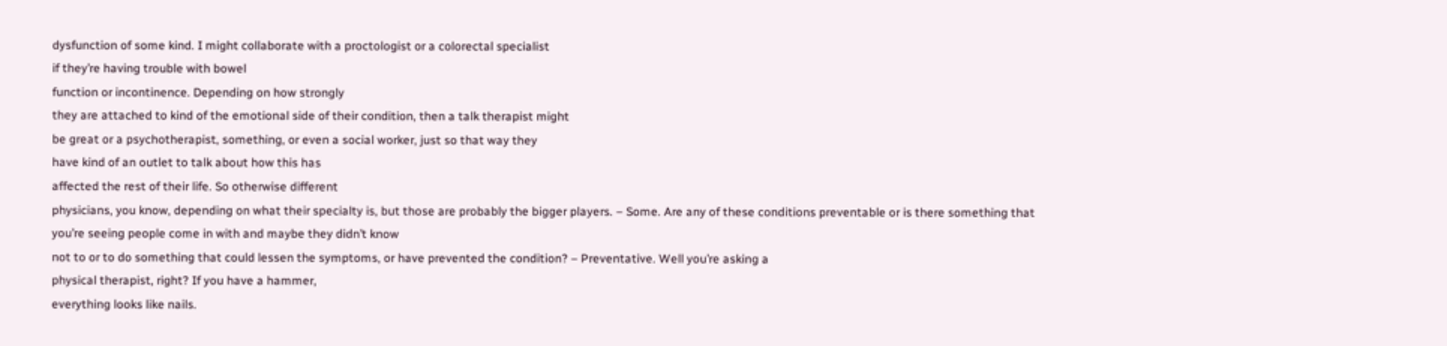dysfunction of some kind. I might collaborate with a proctologist or a colorectal specialist
if they’re having trouble with bowel
function or incontinence. Depending on how strongly
they are attached to kind of the emotional side of their condition, then a talk therapist might
be great or a psychotherapist, something, or even a social worker, just so that way they
have kind of an outlet to talk about how this has
affected the rest of their life. So otherwise different
physicians, you know, depending on what their specialty is, but those are probably the bigger players. – Some. Are any of these conditions preventable or is there something that
you’re seeing people come in with and maybe they didn’t know
not to or to do something that could lessen the symptoms, or have prevented the condition? – Preventative. Well you’re asking a
physical therapist, right? If you have a hammer,
everything looks like nails.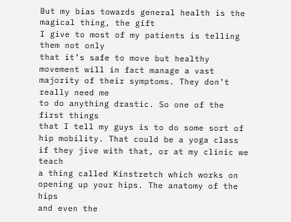But my bias towards general health is the magical thing, the gift
I give to most of my patients is telling them not only
that it’s safe to move but healthy movement will in fact manage a vast majority of their symptoms. They don’t really need me
to do anything drastic. So one of the first things
that I tell my guys is to do some sort of hip mobility. That could be a yoga class
if they jive with that, or at my clinic we teach
a thing called Kinstretch which works on opening up your hips. The anatomy of the hips
and even the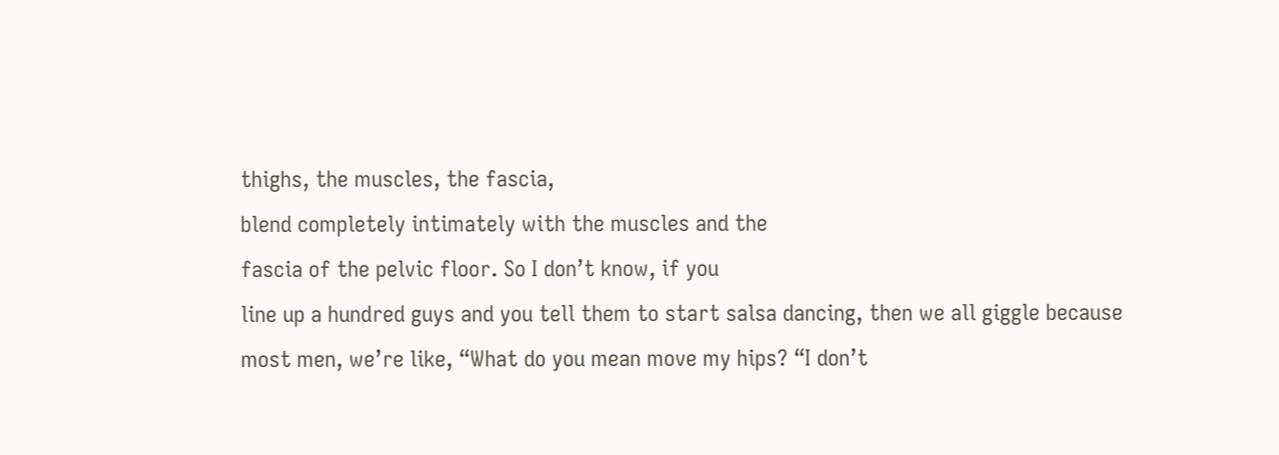thighs, the muscles, the fascia,
blend completely intimately with the muscles and the
fascia of the pelvic floor. So I don’t know, if you
line up a hundred guys and you tell them to start salsa dancing, then we all giggle because
most men, we’re like, “What do you mean move my hips? “I don’t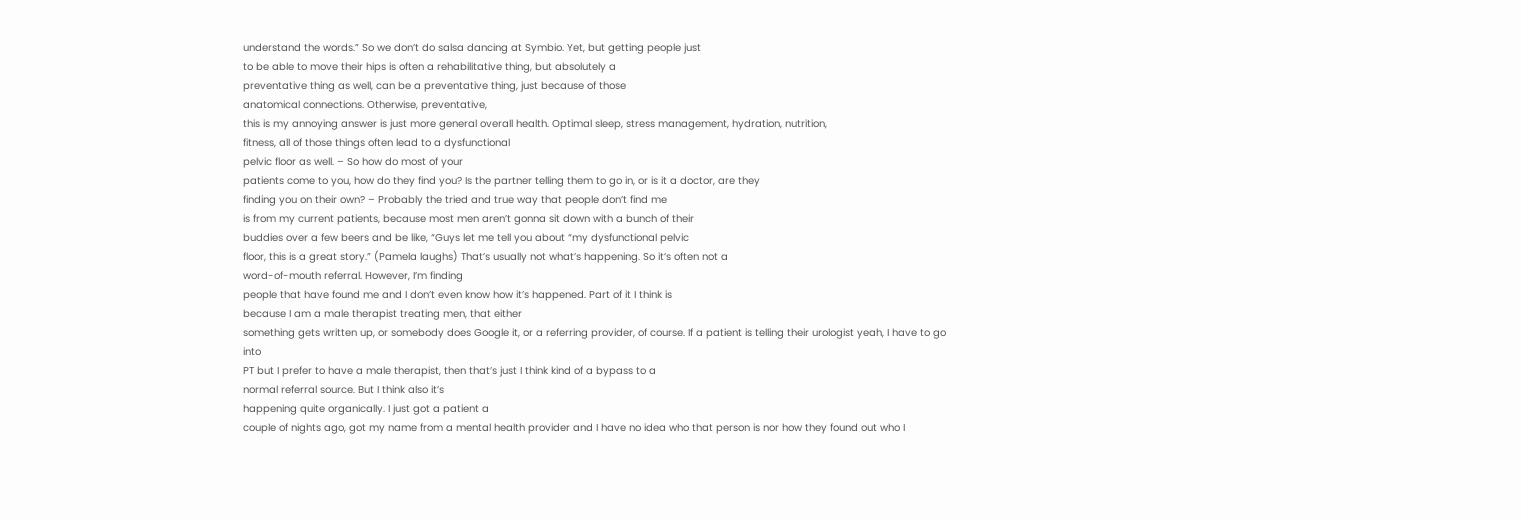understand the words.” So we don’t do salsa dancing at Symbio. Yet, but getting people just
to be able to move their hips is often a rehabilitative thing, but absolutely a
preventative thing as well, can be a preventative thing, just because of those
anatomical connections. Otherwise, preventative,
this is my annoying answer is just more general overall health. Optimal sleep, stress management, hydration, nutrition,
fitness, all of those things often lead to a dysfunctional
pelvic floor as well. – So how do most of your
patients come to you, how do they find you? Is the partner telling them to go in, or is it a doctor, are they
finding you on their own? – Probably the tried and true way that people don’t find me
is from my current patients, because most men aren’t gonna sit down with a bunch of their
buddies over a few beers and be like, “Guys let me tell you about “my dysfunctional pelvic
floor, this is a great story.” (Pamela laughs) That’s usually not what’s happening. So it’s often not a
word-of-mouth referral. However, I’m finding
people that have found me and I don’t even know how it’s happened. Part of it I think is
because I am a male therapist treating men, that either
something gets written up, or somebody does Google it, or a referring provider, of course. If a patient is telling their urologist yeah, I have to go into
PT but I prefer to have a male therapist, then that’s just I think kind of a bypass to a
normal referral source. But I think also it’s
happening quite organically. I just got a patient a
couple of nights ago, got my name from a mental health provider and I have no idea who that person is nor how they found out who I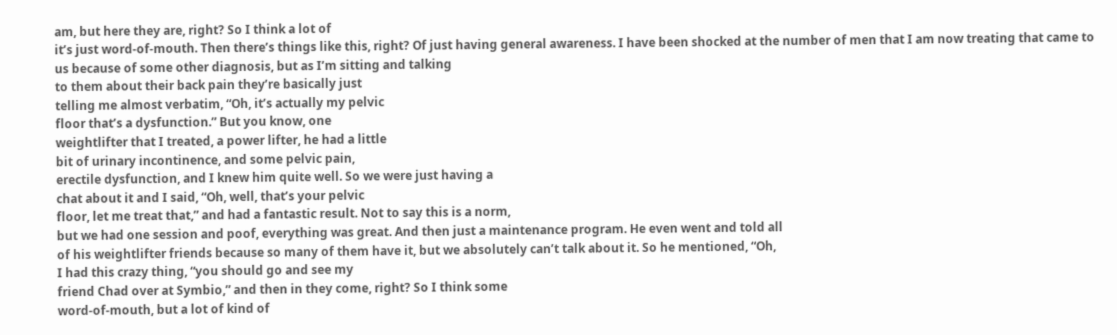am, but here they are, right? So I think a lot of
it’s just word-of-mouth. Then there’s things like this, right? Of just having general awareness. I have been shocked at the number of men that I am now treating that came to us because of some other diagnosis, but as I’m sitting and talking
to them about their back pain they’re basically just
telling me almost verbatim, “Oh, it’s actually my pelvic
floor that’s a dysfunction.” But you know, one
weightlifter that I treated, a power lifter, he had a little
bit of urinary incontinence, and some pelvic pain,
erectile dysfunction, and I knew him quite well. So we were just having a
chat about it and I said, “Oh, well, that’s your pelvic
floor, let me treat that,” and had a fantastic result. Not to say this is a norm,
but we had one session and poof, everything was great. And then just a maintenance program. He even went and told all
of his weightlifter friends because so many of them have it, but we absolutely can’t talk about it. So he mentioned, “Oh,
I had this crazy thing, “you should go and see my
friend Chad over at Symbio,” and then in they come, right? So I think some
word-of-mouth, but a lot of kind of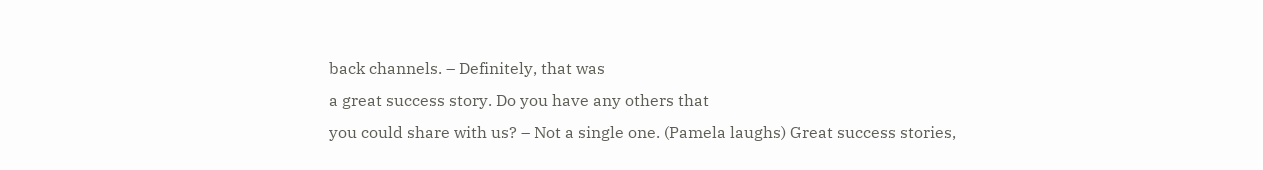back channels. – Definitely, that was
a great success story. Do you have any others that
you could share with us? – Not a single one. (Pamela laughs) Great success stories,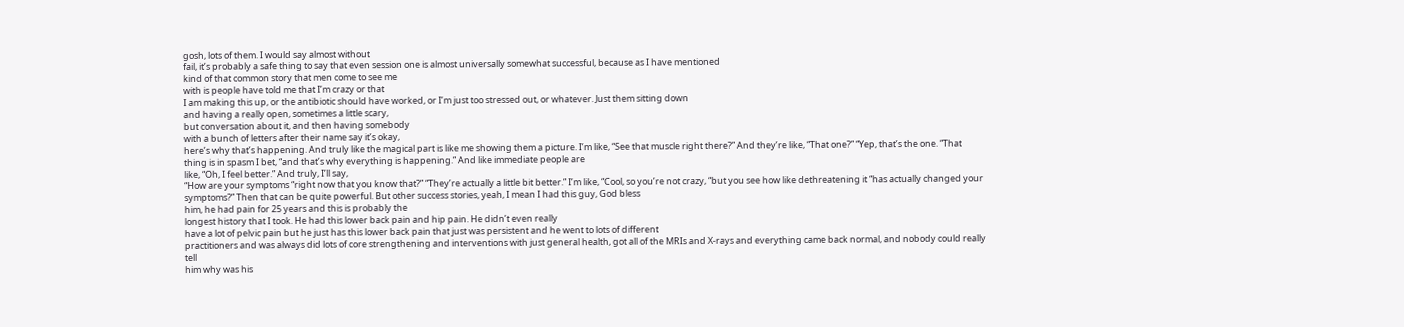gosh, lots of them. I would say almost without
fail, it’s probably a safe thing to say that even session one is almost universally somewhat successful, because as I have mentioned
kind of that common story that men come to see me
with is people have told me that I’m crazy or that
I am making this up, or the antibiotic should have worked, or I’m just too stressed out, or whatever. Just them sitting down
and having a really open, sometimes a little scary,
but conversation about it, and then having somebody
with a bunch of letters after their name say it’s okay,
here’s why that’s happening. And truly like the magical part is like me showing them a picture. I’m like, “See that muscle right there?” And they’re like, “That one?” “Yep, that’s the one. “That thing is in spasm I bet, “and that’s why everything is happening.” And like immediate people are
like, “Oh, I feel better.” And truly, I’ll say,
“How are your symptoms “right now that you know that?” “They’re actually a little bit better.” I’m like, “Cool, so you’re not crazy, “but you see how like dethreatening it “has actually changed your symptoms?” Then that can be quite powerful. But other success stories, yeah, I mean I had this guy, God bless
him, he had pain for 25 years and this is probably the
longest history that I took. He had this lower back pain and hip pain. He didn’t even really
have a lot of pelvic pain but he just has this lower back pain that just was persistent and he went to lots of different
practitioners and was always did lots of core strengthening and interventions with just general health, got all of the MRIs and X-rays and everything came back normal, and nobody could really tell
him why was his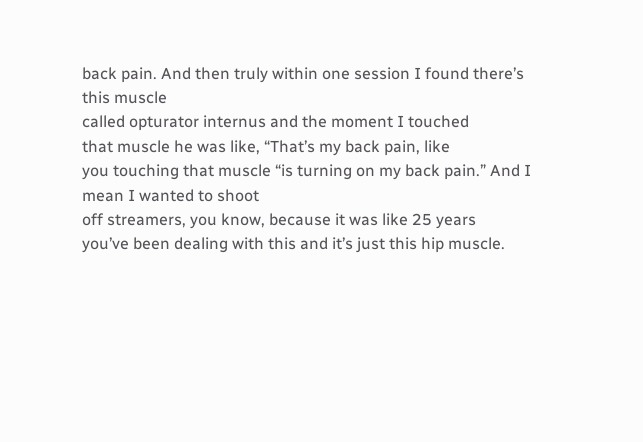back pain. And then truly within one session I found there’s this muscle
called opturator internus and the moment I touched
that muscle he was like, “That’s my back pain, like
you touching that muscle “is turning on my back pain.” And I mean I wanted to shoot
off streamers, you know, because it was like 25 years
you’ve been dealing with this and it’s just this hip muscle.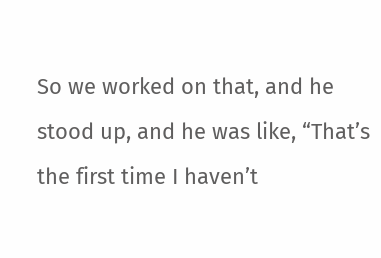So we worked on that, and he
stood up, and he was like, “That’s the first time I haven’t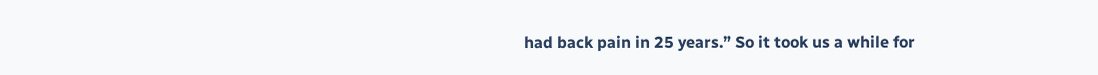had back pain in 25 years.” So it took us a while for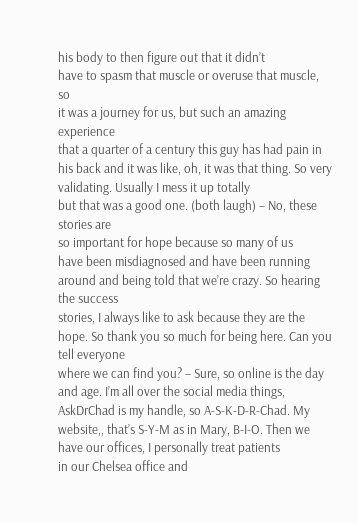his body to then figure out that it didn’t
have to spasm that muscle or overuse that muscle, so
it was a journey for us, but such an amazing experience
that a quarter of a century this guy has had pain in
his back and it was like, oh, it was that thing. So very validating. Usually I mess it up totally
but that was a good one. (both laugh) – No, these stories are
so important for hope because so many of us
have been misdiagnosed and have been running
around and being told that we’re crazy. So hearing the success
stories, I always like to ask because they are the hope. So thank you so much for being here. Can you tell everyone
where we can find you? – Sure, so online is the day and age. I’m all over the social media things, AskDrChad is my handle, so A-S-K-D-R-Chad. My website,, that’s S-Y-M as in Mary, B-I-O. Then we have our offices, I personally treat patients
in our Chelsea office and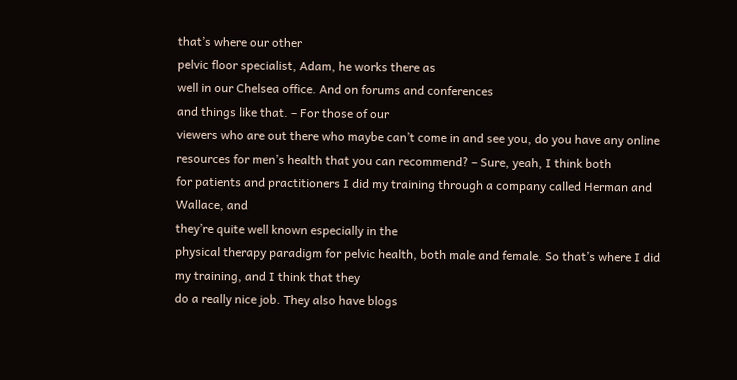that’s where our other
pelvic floor specialist, Adam, he works there as
well in our Chelsea office. And on forums and conferences
and things like that. – For those of our
viewers who are out there who maybe can’t come in and see you, do you have any online
resources for men’s health that you can recommend? – Sure, yeah, I think both
for patients and practitioners I did my training through a company called Herman and Wallace, and
they’re quite well known especially in the
physical therapy paradigm for pelvic health, both male and female. So that’s where I did my training, and I think that they
do a really nice job. They also have blogs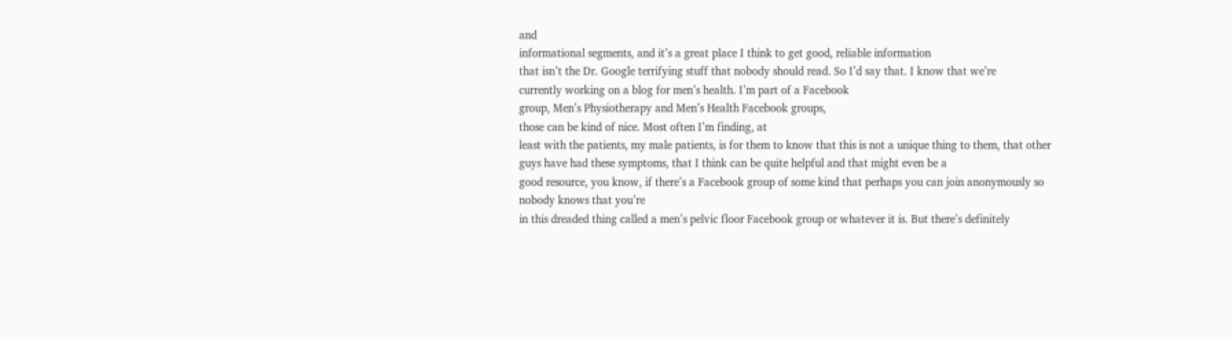and
informational segments, and it’s a great place I think to get good, reliable information
that isn’t the Dr. Google terrifying stuff that nobody should read. So I’d say that. I know that we’re
currently working on a blog for men’s health. I’m part of a Facebook
group, Men’s Physiotherapy and Men’s Health Facebook groups,
those can be kind of nice. Most often I’m finding, at
least with the patients, my male patients, is for them to know that this is not a unique thing to them, that other guys have had these symptoms, that I think can be quite helpful and that might even be a
good resource, you know, if there’s a Facebook group of some kind that perhaps you can join anonymously so nobody knows that you’re
in this dreaded thing called a men’s pelvic floor Facebook group or whatever it is. But there’s definitely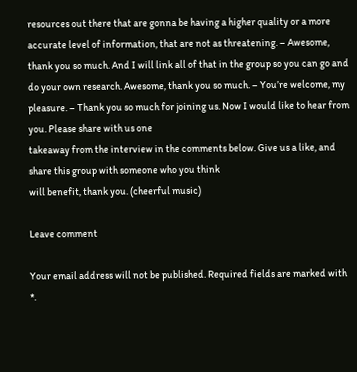resources out there that are gonna be having a higher quality or a more accurate level of information, that are not as threatening. – Awesome, thank you so much. And I will link all of that in the group so you can go and do your own research. Awesome, thank you so much. – You’re welcome, my pleasure. – Thank you so much for joining us. Now I would like to hear from you. Please share with us one
takeaway from the interview in the comments below. Give us a like, and share this group with someone who you think
will benefit, thank you. (cheerful music)

Leave comment

Your email address will not be published. Required fields are marked with *.